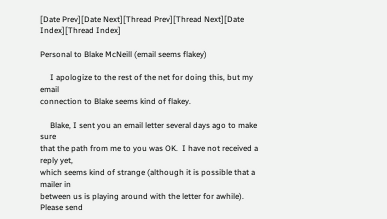[Date Prev][Date Next][Thread Prev][Thread Next][Date Index][Thread Index]

Personal to Blake McNeill (email seems flakey)

     I apologize to the rest of the net for doing this, but my email
connection to Blake seems kind of flakey.

     Blake, I sent you an email letter several days ago to make sure
that the path from me to you was OK.  I have not received a reply yet,
which seems kind of strange (although it is possible that a mailer in
between us is playing around with the letter for awhile).  Please send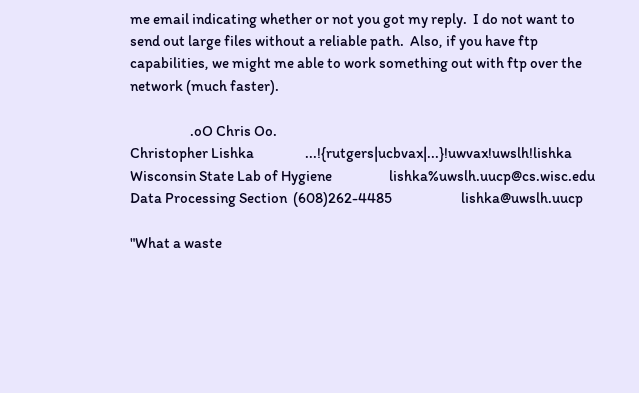me email indicating whether or not you got my reply.  I do not want to
send out large files without a reliable path.  Also, if you have ftp
capabilities, we might me able to work something out with ftp over the
network (much faster).

                    .oO Chris Oo.
Christopher Lishka                 ...!{rutgers|ucbvax|...}!uwvax!uwslh!lishka
Wisconsin State Lab of Hygiene                   lishka%uwslh.uucp@cs.wisc.edu
Data Processing Section  (608)262-4485                       lishka@uwslh.uucp

"What a waste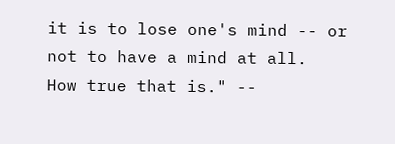it is to lose one's mind -- or not to have a mind at all.
How true that is." --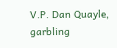V.P. Dan Quayle, garbling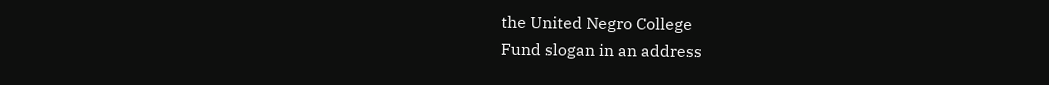the United Negro College
Fund slogan in an address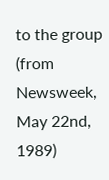to the group (from Newsweek, May 22nd, 1989)